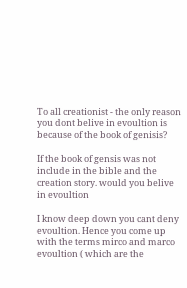To all creationist - the only reason you dont belive in evoultion is because of the book of genisis?

If the book of gensis was not include in the bible and the creation story. would you belive in evoultion

I know deep down you cant deny evoultion. Hence you come up with the terms mirco and marco evoultion ( which are the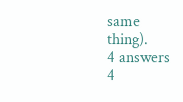same thing).
4 answers 4